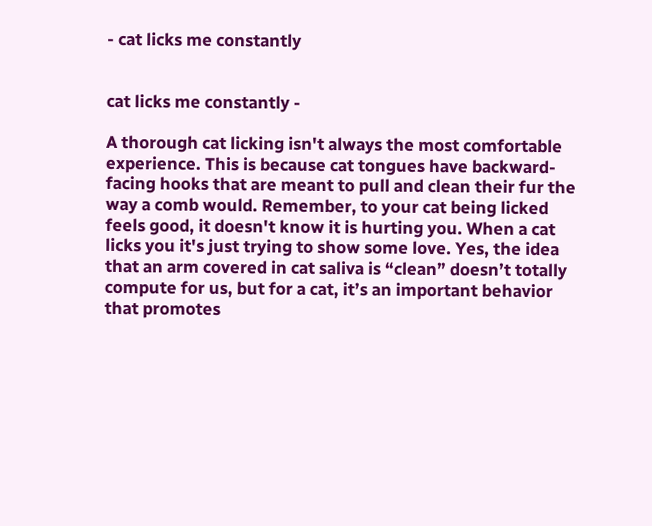- cat licks me constantly


cat licks me constantly -

A thorough cat licking isn't always the most comfortable experience. This is because cat tongues have backward-facing hooks that are meant to pull and clean their fur the way a comb would. Remember, to your cat being licked feels good, it doesn't know it is hurting you. When a cat licks you it's just trying to show some love. Yes, the idea that an arm covered in cat saliva is “clean” doesn’t totally compute for us, but for a cat, it’s an important behavior that promotes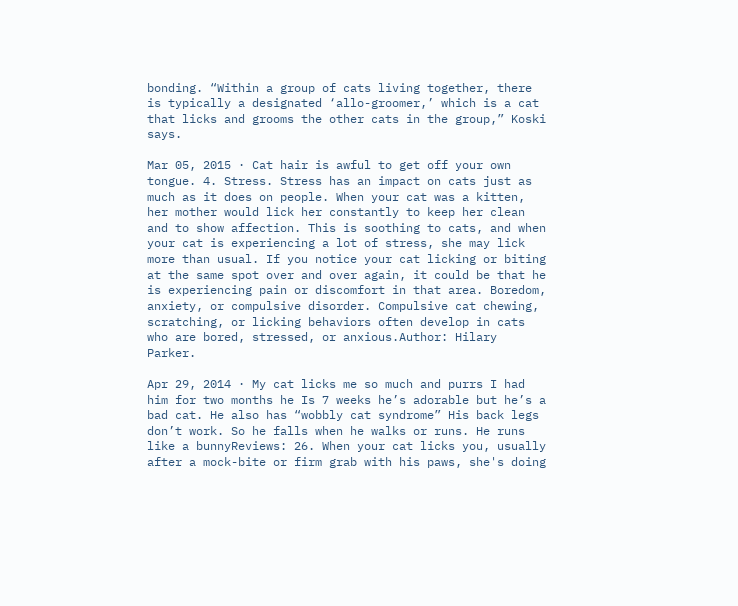bonding. “Within a group of cats living together, there is typically a designated ‘allo-groomer,’ which is a cat that licks and grooms the other cats in the group,” Koski says.

Mar 05, 2015 · Cat hair is awful to get off your own tongue. 4. Stress. Stress has an impact on cats just as much as it does on people. When your cat was a kitten, her mother would lick her constantly to keep her clean and to show affection. This is soothing to cats, and when your cat is experiencing a lot of stress, she may lick more than usual. If you notice your cat licking or biting at the same spot over and over again, it could be that he is experiencing pain or discomfort in that area. Boredom, anxiety, or compulsive disorder. Compulsive cat chewing, scratching, or licking behaviors often develop in cats who are bored, stressed, or anxious.Author: Hilary Parker.

Apr 29, 2014 · My cat licks me so much and purrs I had him for two months he Is 7 weeks he’s adorable but he’s a bad cat. He also has “wobbly cat syndrome” His back legs don’t work. So he falls when he walks or runs. He runs like a bunnyReviews: 26. When your cat licks you, usually after a mock-bite or firm grab with his paws, she's doing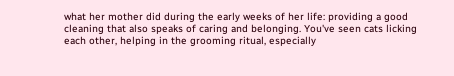what her mother did during the early weeks of her life: providing a good cleaning that also speaks of caring and belonging. You've seen cats licking each other, helping in the grooming ritual, especially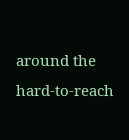around the hard-to-reach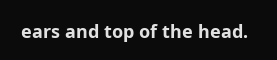ears and top of the head.